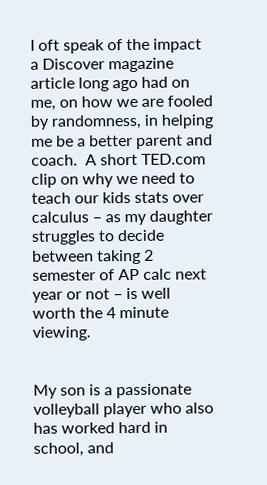I oft speak of the impact  a Discover magazine article long ago had on me, on how we are fooled by randomness, in helping me be a better parent and coach.  A short TED.com clip on why we need to teach our kids stats over calculus – as my daughter struggles to decide between taking 2 semester of AP calc next year or not – is well worth the 4 minute viewing.


My son is a passionate volleyball player who also has worked hard in school, and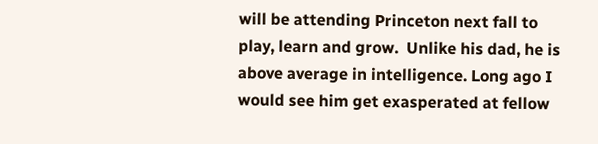will be attending Princeton next fall to play, learn and grow.  Unlike his dad, he is above average in intelligence. Long ago I would see him get exasperated at fellow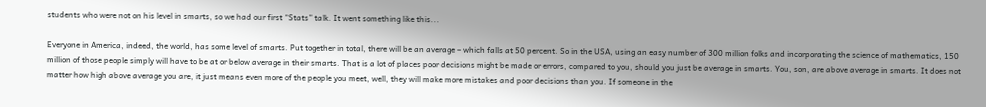students who were not on his level in smarts, so we had our first “Stats” talk. It went something like this...

Everyone in America, indeed, the world, has some level of smarts. Put together in total, there will be an average – which falls at 50 percent. So in the USA, using an easy number of 300 million folks and incorporating the science of mathematics, 150 million of those people simply will have to be at or below average in their smarts. That is a lot of places poor decisions might be made or errors, compared to you, should you just be average in smarts. You, son, are above average in smarts. It does not matter how high above average you are, it just means even more of the people you meet, well, they will make more mistakes and poor decisions than you. If someone in the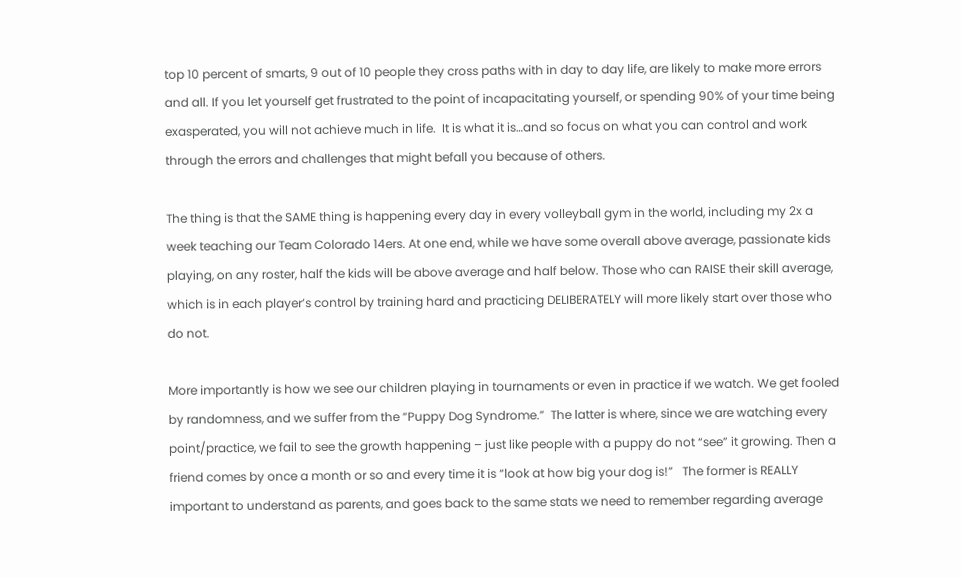top 10 percent of smarts, 9 out of 10 people they cross paths with in day to day life, are likely to make more errors and all. If you let yourself get frustrated to the point of incapacitating yourself, or spending 90% of your time being exasperated, you will not achieve much in life.  It is what it is…and so focus on what you can control and work through the errors and challenges that might befall you because of others.

The thing is that the SAME thing is happening every day in every volleyball gym in the world, including my 2x a week teaching our Team Colorado 14ers. At one end, while we have some overall above average, passionate kids playing, on any roster, half the kids will be above average and half below. Those who can RAISE their skill average, which is in each player’s control by training hard and practicing DELIBERATELY will more likely start over those who do not.

More importantly is how we see our children playing in tournaments or even in practice if we watch. We get fooled by randomness, and we suffer from the “Puppy Dog Syndrome.”  The latter is where, since we are watching every point/practice, we fail to see the growth happening – just like people with a puppy do not “see” it growing. Then a friend comes by once a month or so and every time it is “look at how big your dog is!”   The former is REALLY important to understand as parents, and goes back to the same stats we need to remember regarding average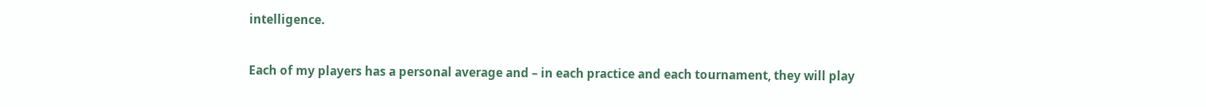intelligence.

Each of my players has a personal average and – in each practice and each tournament, they will play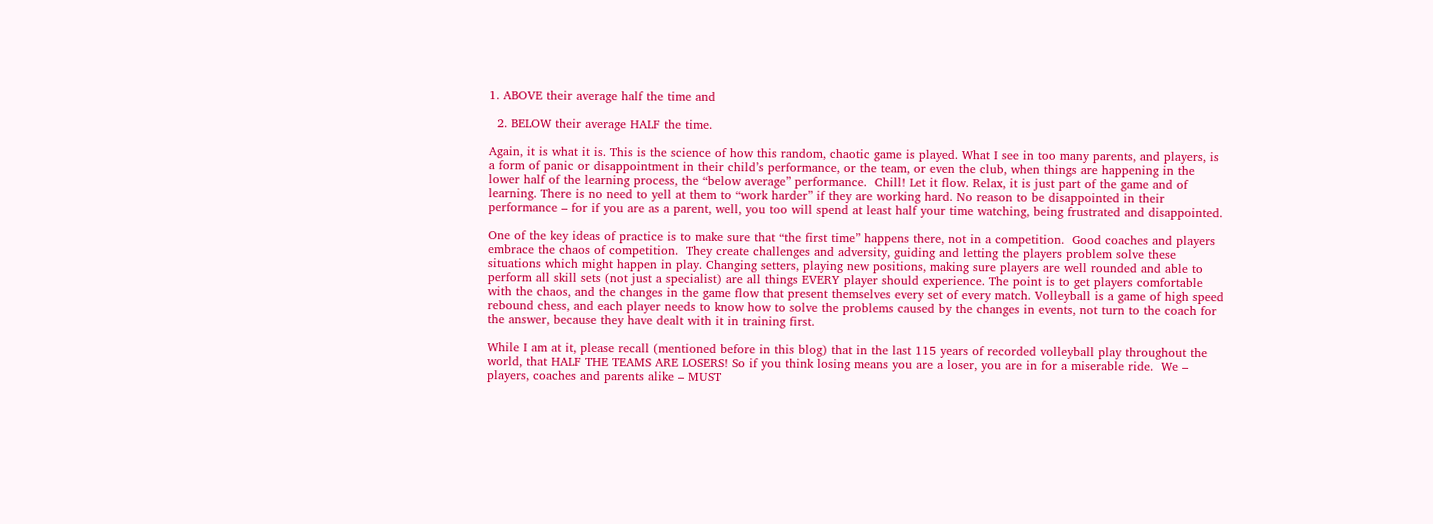1. ABOVE their average half the time and

  2. BELOW their average HALF the time.

Again, it is what it is. This is the science of how this random, chaotic game is played. What I see in too many parents, and players, is a form of panic or disappointment in their child’s performance, or the team, or even the club, when things are happening in the lower half of the learning process, the “below average” performance.  Chill! Let it flow. Relax, it is just part of the game and of learning. There is no need to yell at them to “work harder” if they are working hard. No reason to be disappointed in their performance – for if you are as a parent, well, you too will spend at least half your time watching, being frustrated and disappointed.

One of the key ideas of practice is to make sure that “the first time” happens there, not in a competition.  Good coaches and players embrace the chaos of competition.  They create challenges and adversity, guiding and letting the players problem solve these situations which might happen in play. Changing setters, playing new positions, making sure players are well rounded and able to perform all skill sets (not just a specialist) are all things EVERY player should experience. The point is to get players comfortable with the chaos, and the changes in the game flow that present themselves every set of every match. Volleyball is a game of high speed rebound chess, and each player needs to know how to solve the problems caused by the changes in events, not turn to the coach for the answer, because they have dealt with it in training first.

While I am at it, please recall (mentioned before in this blog) that in the last 115 years of recorded volleyball play throughout the world, that HALF THE TEAMS ARE LOSERS! So if you think losing means you are a loser, you are in for a miserable ride.  We – players, coaches and parents alike – MUST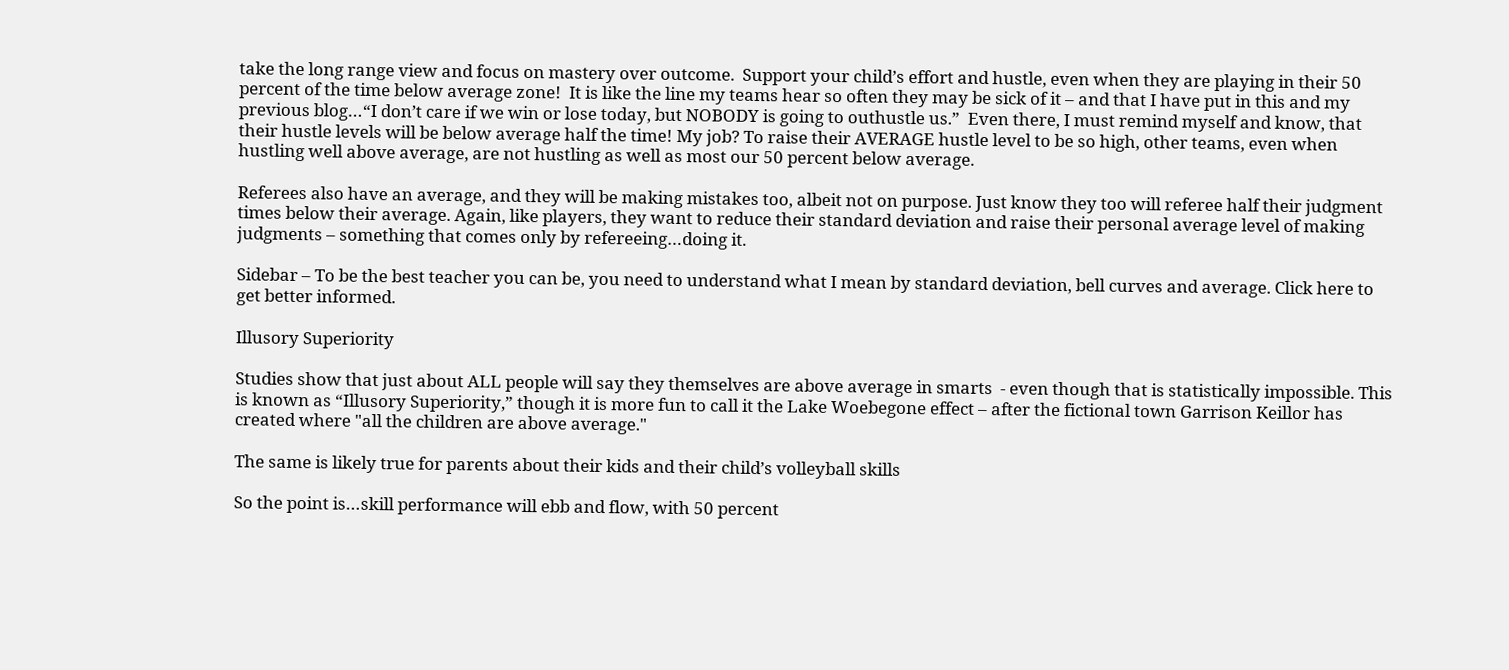take the long range view and focus on mastery over outcome.  Support your child’s effort and hustle, even when they are playing in their 50 percent of the time below average zone!  It is like the line my teams hear so often they may be sick of it – and that I have put in this and my previous blog…“I don’t care if we win or lose today, but NOBODY is going to outhustle us.”  Even there, I must remind myself and know, that their hustle levels will be below average half the time! My job? To raise their AVERAGE hustle level to be so high, other teams, even when hustling well above average, are not hustling as well as most our 50 percent below average.

Referees also have an average, and they will be making mistakes too, albeit not on purpose. Just know they too will referee half their judgment times below their average. Again, like players, they want to reduce their standard deviation and raise their personal average level of making judgments – something that comes only by refereeing…doing it.

Sidebar – To be the best teacher you can be, you need to understand what I mean by standard deviation, bell curves and average. Click here to get better informed.

Illusory Superiority

Studies show that just about ALL people will say they themselves are above average in smarts  - even though that is statistically impossible. This is known as “Illusory Superiority,” though it is more fun to call it the Lake Woebegone effect – after the fictional town Garrison Keillor has created where "all the children are above average."

The same is likely true for parents about their kids and their child’s volleyball skills

So the point is…skill performance will ebb and flow, with 50 percent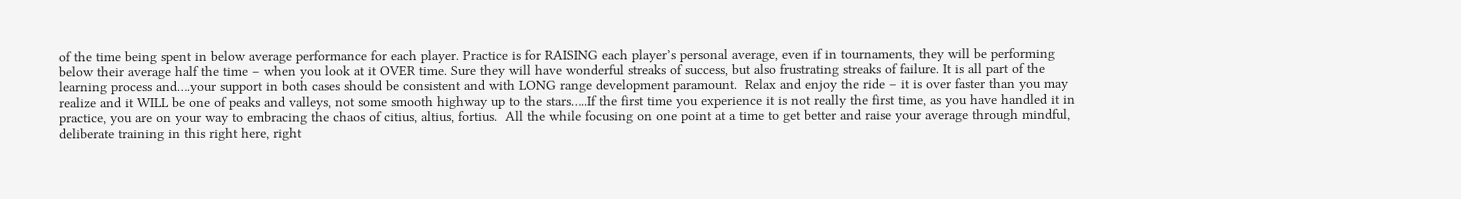of the time being spent in below average performance for each player. Practice is for RAISING each player’s personal average, even if in tournaments, they will be performing below their average half the time – when you look at it OVER time. Sure they will have wonderful streaks of success, but also frustrating streaks of failure. It is all part of the learning process and….your support in both cases should be consistent and with LONG range development paramount.  Relax and enjoy the ride – it is over faster than you may realize and it WILL be one of peaks and valleys, not some smooth highway up to the stars…..If the first time you experience it is not really the first time, as you have handled it in practice, you are on your way to embracing the chaos of citius, altius, fortius.  All the while focusing on one point at a time to get better and raise your average through mindful, deliberate training in this right here, right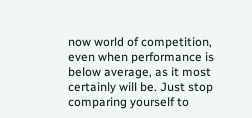now world of competition, even when performance is below average, as it most certainly will be. Just stop comparing yourself to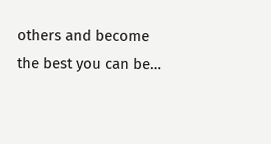others and become the best you can be…